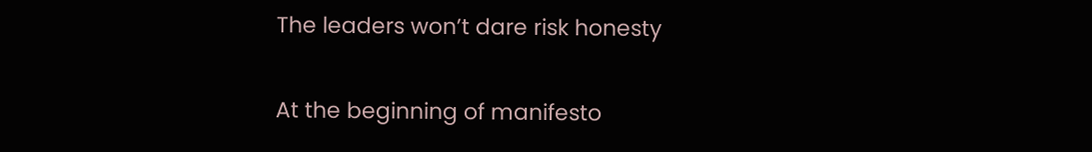The leaders won’t dare risk honesty

At the beginning of manifesto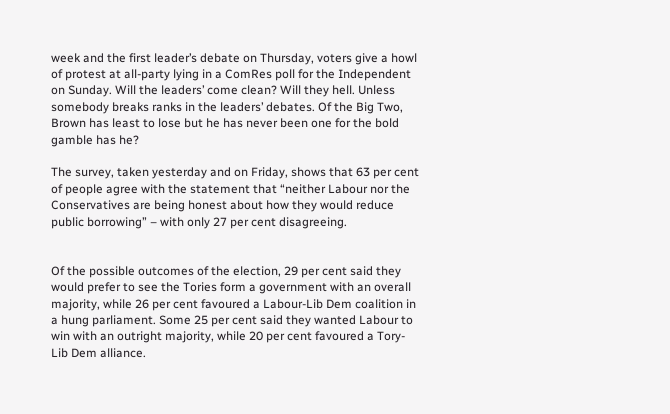week and the first leader’s debate on Thursday, voters give a howl of protest at all-party lying in a ComRes poll for the Independent on Sunday. Will the leaders’ come clean? Will they hell. Unless somebody breaks ranks in the leaders’ debates. Of the Big Two, Brown has least to lose but he has never been one for the bold gamble has he?

The survey, taken yesterday and on Friday, shows that 63 per cent of people agree with the statement that “neither Labour nor the Conservatives are being honest about how they would reduce public borrowing” – with only 27 per cent disagreeing.


Of the possible outcomes of the election, 29 per cent said they would prefer to see the Tories form a government with an overall majority, while 26 per cent favoured a Labour-Lib Dem coalition in a hung parliament. Some 25 per cent said they wanted Labour to win with an outright majority, while 20 per cent favoured a Tory- Lib Dem alliance.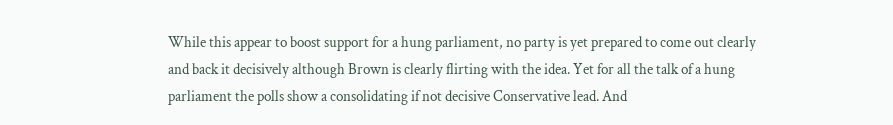While this appear to boost support for a hung parliament, no party is yet prepared to come out clearly and back it decisively although Brown is clearly flirting with the idea. Yet for all the talk of a hung parliament the polls show a consolidating if not decisive Conservative lead. And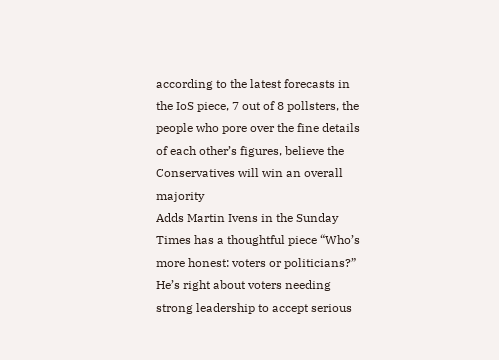according to the latest forecasts in the IoS piece, 7 out of 8 pollsters, the people who pore over the fine details of each other’s figures, believe the Conservatives will win an overall majority
Adds Martin Ivens in the Sunday Times has a thoughtful piece “Who’s more honest: voters or politicians?” He’s right about voters needing strong leadership to accept serious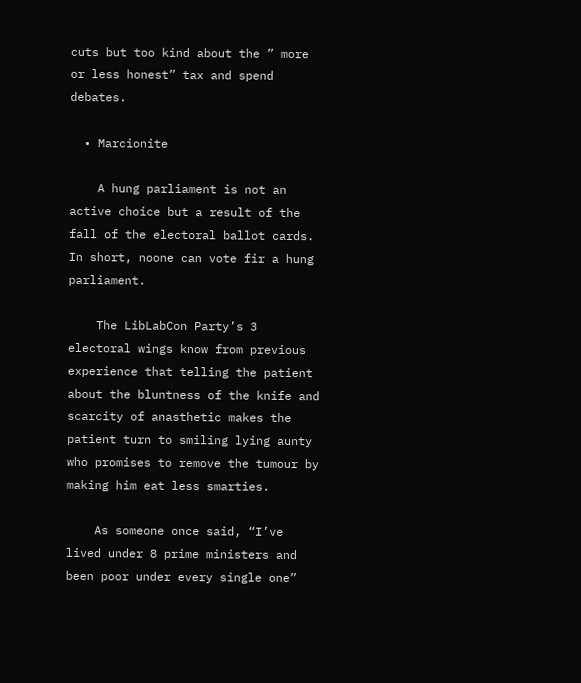cuts but too kind about the ” more or less honest” tax and spend debates.

  • Marcionite

    A hung parliament is not an active choice but a result of the fall of the electoral ballot cards. In short, noone can vote fir a hung parliament.

    The LibLabCon Party’s 3 electoral wings know from previous experience that telling the patient about the bluntness of the knife and scarcity of anasthetic makes the patient turn to smiling lying aunty who promises to remove the tumour by making him eat less smarties.

    As someone once said, “I’ve lived under 8 prime ministers and been poor under every single one”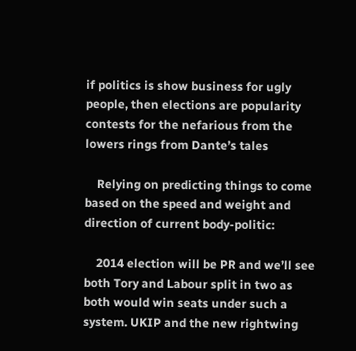if politics is show business for ugly people, then elections are popularity contests for the nefarious from the lowers rings from Dante’s tales

    Relying on predicting things to come based on the speed and weight and direction of current body-politic:

    2014 election will be PR and we’ll see both Tory and Labour split in two as both would win seats under such a system. UKIP and the new rightwing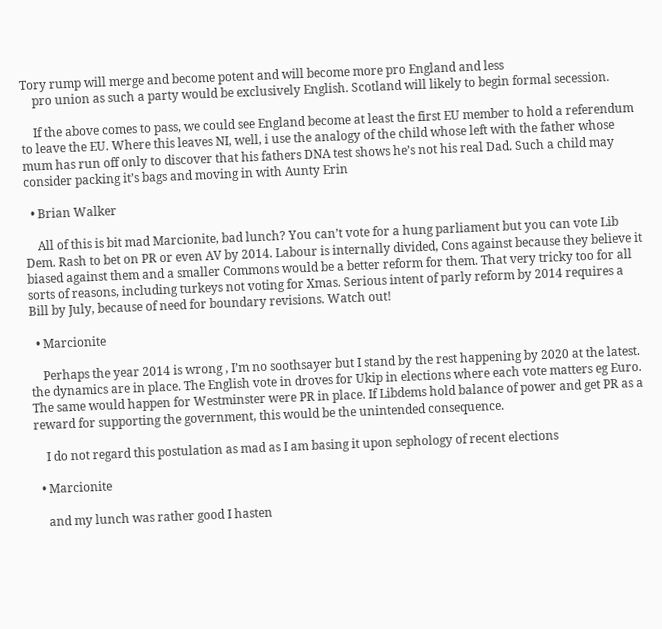Tory rump will merge and become potent and will become more pro England and less
    pro union as such a party would be exclusively English. Scotland will likely to begin formal secession.

    If the above comes to pass, we could see England become at least the first EU member to hold a referendum to leave the EU. Where this leaves NI, well, i use the analogy of the child whose left with the father whose mum has run off only to discover that his fathers DNA test shows he’s not his real Dad. Such a child may consider packing it’s bags and moving in with Aunty Erin

  • Brian Walker

    All of this is bit mad Marcionite, bad lunch? You can’t vote for a hung parliament but you can vote Lib Dem. Rash to bet on PR or even AV by 2014. Labour is internally divided, Cons against because they believe it biased against them and a smaller Commons would be a better reform for them. That very tricky too for all sorts of reasons, including turkeys not voting for Xmas. Serious intent of parly reform by 2014 requires a Bill by July, because of need for boundary revisions. Watch out!

  • Marcionite

    Perhaps the year 2014 is wrong , I’m no soothsayer but I stand by the rest happening by 2020 at the latest. the dynamics are in place. The English vote in droves for Ukip in elections where each vote matters eg Euro. The same would happen for Westminster were PR in place. If Libdems hold balance of power and get PR as a reward for supporting the government, this would be the unintended consequence.

    I do not regard this postulation as mad as I am basing it upon sephology of recent elections

  • Marcionite

    and my lunch was rather good I hasten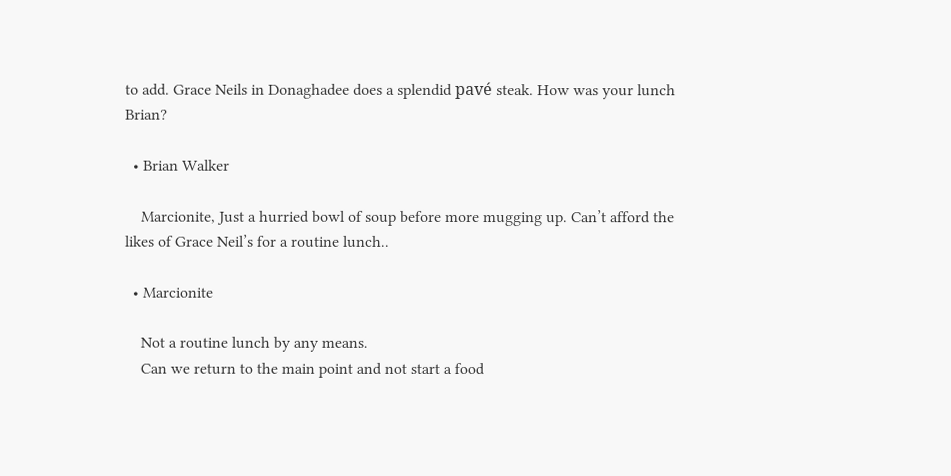to add. Grace Neils in Donaghadee does a splendid pavé steak. How was your lunch Brian?

  • Brian Walker

    Marcionite, Just a hurried bowl of soup before more mugging up. Can’t afford the likes of Grace Neil’s for a routine lunch..

  • Marcionite

    Not a routine lunch by any means.
    Can we return to the main point and not start a food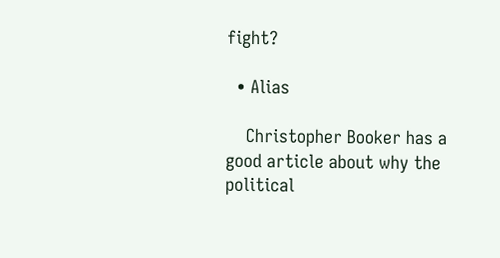fight?

  • Alias

    Christopher Booker has a good article about why the political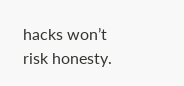hacks won’t risk honesty.